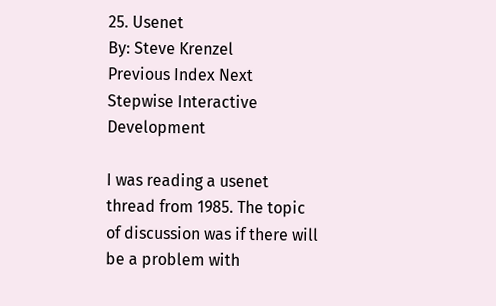25. Usenet
By: Steve Krenzel
Previous Index Next
Stepwise Interactive Development

I was reading a usenet thread from 1985. The topic of discussion was if there will be a problem with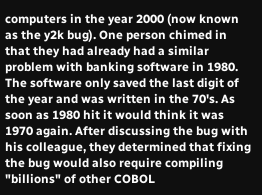computers in the year 2000 (now known as the y2k bug). One person chimed in that they had already had a similar problem with banking software in 1980. The software only saved the last digit of the year and was written in the 70's. As soon as 1980 hit it would think it was 1970 again. After discussing the bug with his colleague, they determined that fixing the bug would also require compiling "billions" of other COBOL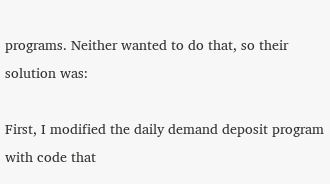programs. Neither wanted to do that, so their solution was:

First, I modified the daily demand deposit program with code that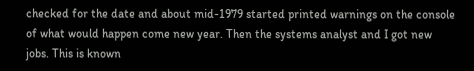checked for the date and about mid-1979 started printed warnings on the console of what would happen come new year. Then the systems analyst and I got new jobs. This is known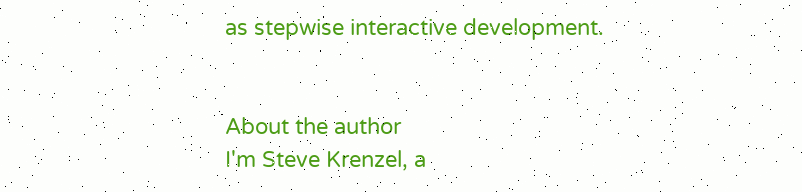as stepwise interactive development.


About the author
I'm Steve Krenzel, a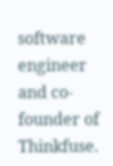software engineer and co-founder of Thinkfuse.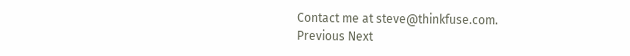Contact me at steve@thinkfuse.com.
Previous Next